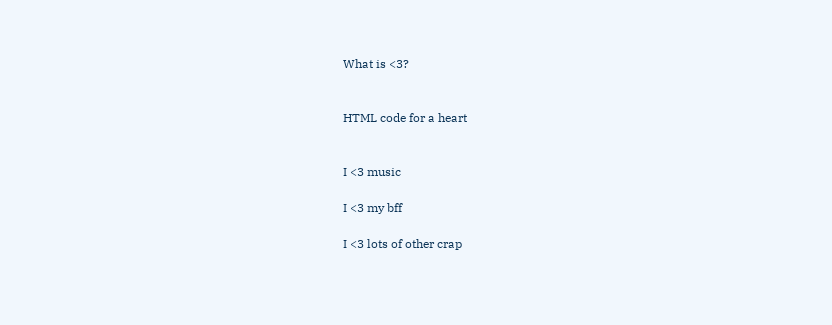What is <3?


HTML code for a heart


I <3 music

I <3 my bff

I <3 lots of other crap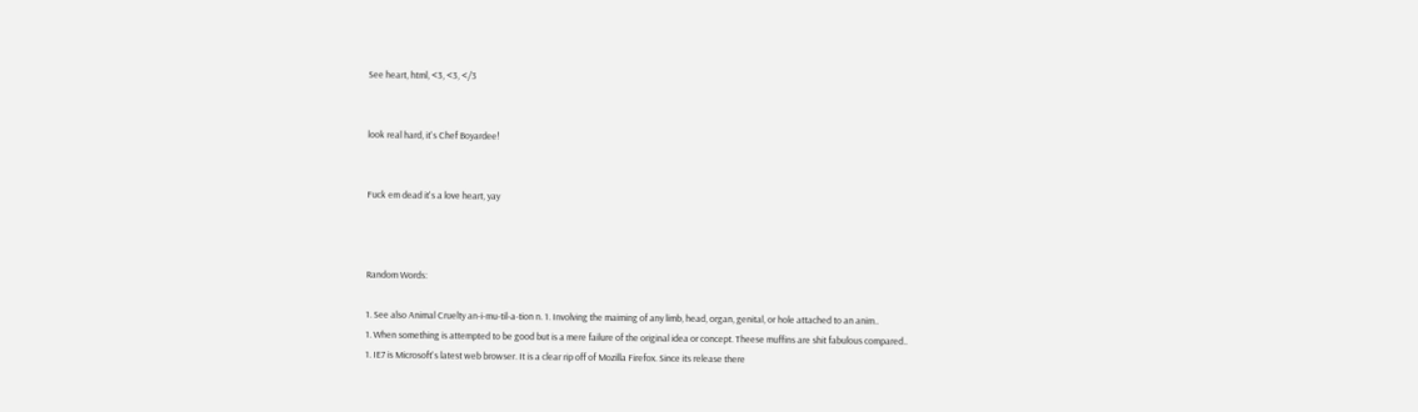See heart, html, <3, <3, </3


look real hard, it's Chef Boyardee!


Fuck em dead it's a love heart, yay



Random Words:

1. See also Animal Cruelty an-i-mu-til-a-tion n. 1. Involving the maiming of any limb, head, organ, genital, or hole attached to an anim..
1. When something is attempted to be good but is a mere failure of the original idea or concept. Theese muffins are shit fabulous compared..
1. IE7 is Microsoft's latest web browser. It is a clear rip off of Mozilla Firefox. Since its release there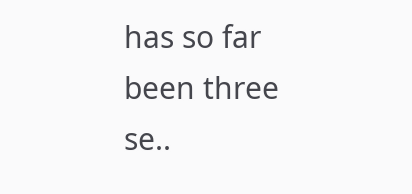has so far been three se..